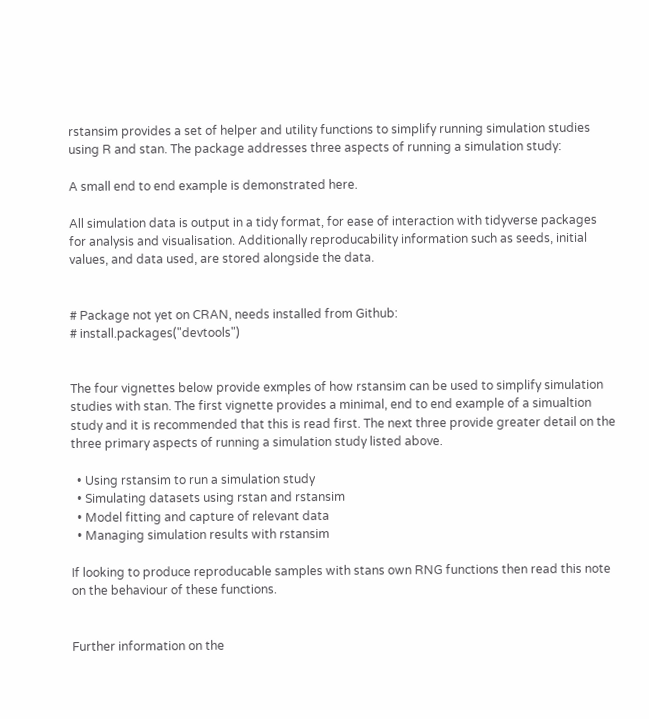rstansim provides a set of helper and utility functions to simplify running simulation studies using R and stan. The package addresses three aspects of running a simulation study:

A small end to end example is demonstrated here.

All simulation data is output in a tidy format, for ease of interaction with tidyverse packages for analysis and visualisation. Additionally reproducability information such as seeds, initial values, and data used, are stored alongside the data.


# Package not yet on CRAN, needs installed from Github:
# install.packages("devtools")


The four vignettes below provide exmples of how rstansim can be used to simplify simulation studies with stan. The first vignette provides a minimal, end to end example of a simualtion study and it is recommended that this is read first. The next three provide greater detail on the three primary aspects of running a simulation study listed above.

  • Using rstansim to run a simulation study
  • Simulating datasets using rstan and rstansim
  • Model fitting and capture of relevant data
  • Managing simulation results with rstansim

If looking to produce reproducable samples with stans own RNG functions then read this note on the behaviour of these functions.


Further information on the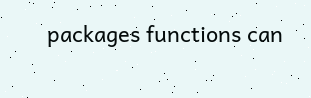packages functions can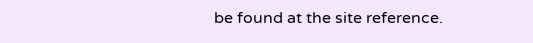be found at the site reference.